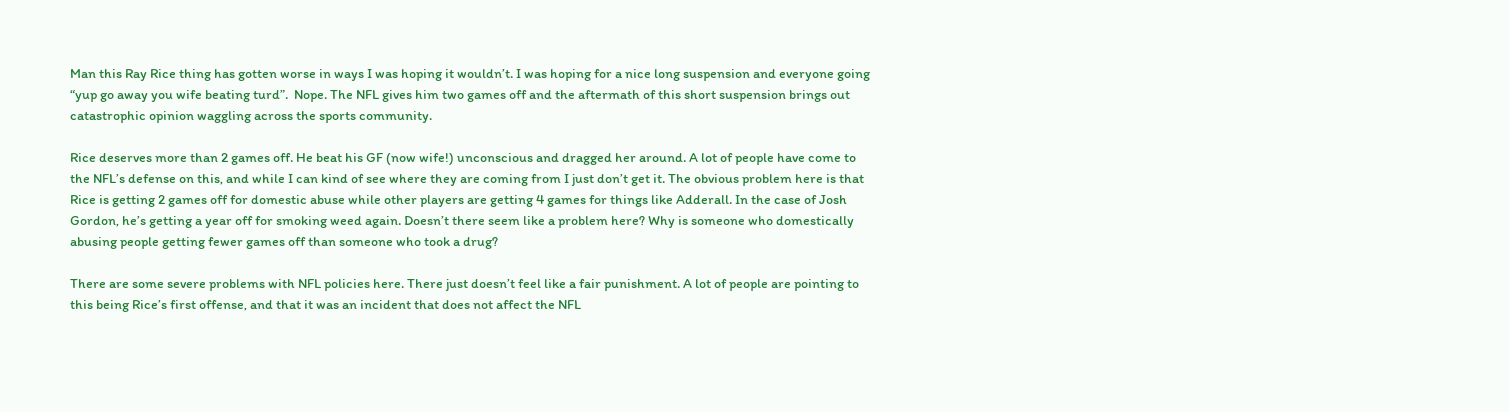Man this Ray Rice thing has gotten worse in ways I was hoping it wouldn’t. I was hoping for a nice long suspension and everyone going “yup go away you wife beating turd”.  Nope. The NFL gives him two games off and the aftermath of this short suspension brings out catastrophic opinion waggling across the sports community.

Rice deserves more than 2 games off. He beat his GF (now wife!) unconscious and dragged her around. A lot of people have come to the NFL’s defense on this, and while I can kind of see where they are coming from I just don’t get it. The obvious problem here is that Rice is getting 2 games off for domestic abuse while other players are getting 4 games for things like Adderall. In the case of Josh Gordon, he’s getting a year off for smoking weed again. Doesn’t there seem like a problem here? Why is someone who domestically abusing people getting fewer games off than someone who took a drug?

There are some severe problems with NFL policies here. There just doesn’t feel like a fair punishment. A lot of people are pointing to this being Rice’s first offense, and that it was an incident that does not affect the NFL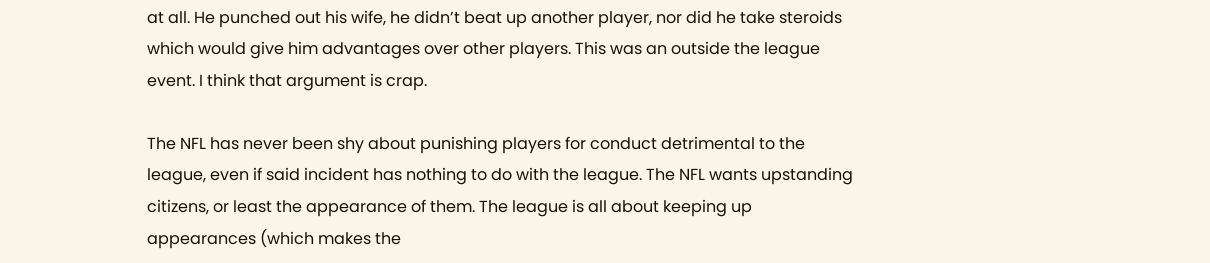at all. He punched out his wife, he didn’t beat up another player, nor did he take steroids which would give him advantages over other players. This was an outside the league event. I think that argument is crap.

The NFL has never been shy about punishing players for conduct detrimental to the league, even if said incident has nothing to do with the league. The NFL wants upstanding citizens, or least the appearance of them. The league is all about keeping up appearances (which makes the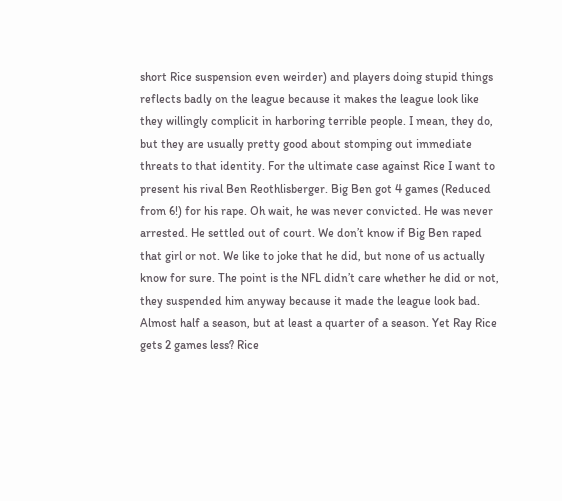short Rice suspension even weirder) and players doing stupid things reflects badly on the league because it makes the league look like they willingly complicit in harboring terrible people. I mean, they do, but they are usually pretty good about stomping out immediate threats to that identity. For the ultimate case against Rice I want to present his rival Ben Reothlisberger. Big Ben got 4 games (Reduced from 6!) for his rape. Oh wait, he was never convicted. He was never arrested. He settled out of court. We don’t know if Big Ben raped that girl or not. We like to joke that he did, but none of us actually know for sure. The point is the NFL didn’t care whether he did or not, they suspended him anyway because it made the league look bad. Almost half a season, but at least a quarter of a season. Yet Ray Rice gets 2 games less? Rice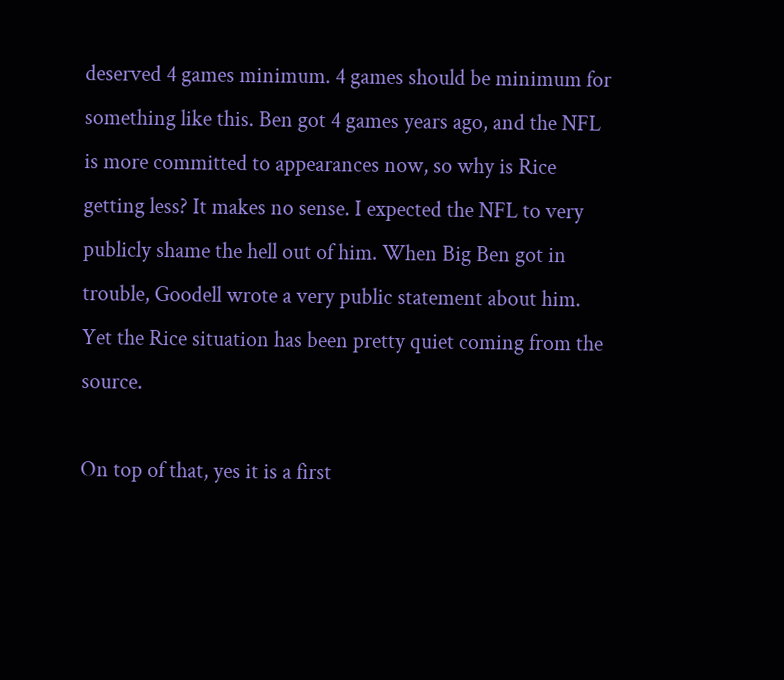deserved 4 games minimum. 4 games should be minimum for something like this. Ben got 4 games years ago, and the NFL is more committed to appearances now, so why is Rice getting less? It makes no sense. I expected the NFL to very publicly shame the hell out of him. When Big Ben got in trouble, Goodell wrote a very public statement about him. Yet the Rice situation has been pretty quiet coming from the source.

On top of that, yes it is a first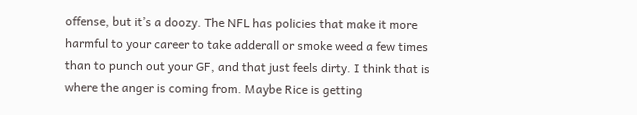offense, but it’s a doozy. The NFL has policies that make it more harmful to your career to take adderall or smoke weed a few times than to punch out your GF, and that just feels dirty. I think that is where the anger is coming from. Maybe Rice is getting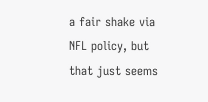a fair shake via NFL policy, but that just seems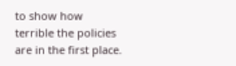to show how terrible the policies are in the first place.